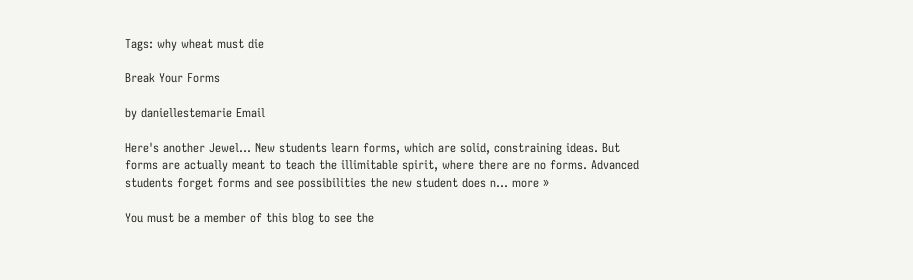Tags: why wheat must die

Break Your Forms

by daniellestemarie Email

Here's another Jewel... New students learn forms, which are solid, constraining ideas. But forms are actually meant to teach the illimitable spirit, where there are no forms. Advanced students forget forms and see possibilities the new student does n… more »

You must be a member of this blog to see the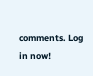comments. Log in now!